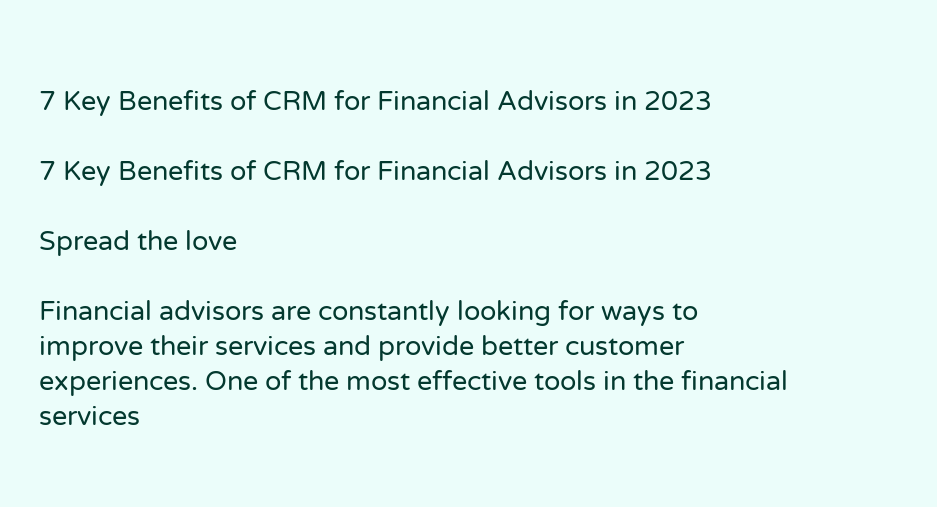7 Key Benefits of CRM for Financial Advisors in 2023

7 Key Benefits of CRM for Financial Advisors in 2023

Spread the love

Financial advisors are constantly looking for ways to improve their services and provide better customer experiences. One of the most effective tools in the financial services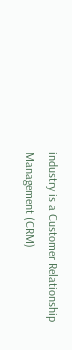industry is a Customer Relationship Management (CRM)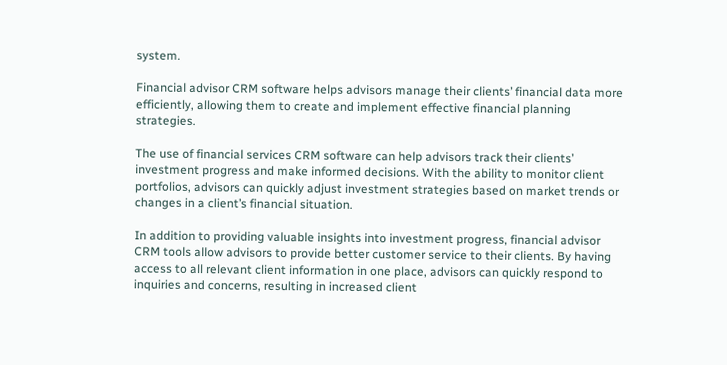system.

Financial advisor CRM software helps advisors manage their clients’ financial data more efficiently, allowing them to create and implement effective financial planning strategies.

The use of financial services CRM software can help advisors track their clients’ investment progress and make informed decisions. With the ability to monitor client portfolios, advisors can quickly adjust investment strategies based on market trends or changes in a client’s financial situation.

In addition to providing valuable insights into investment progress, financial advisor CRM tools allow advisors to provide better customer service to their clients. By having access to all relevant client information in one place, advisors can quickly respond to inquiries and concerns, resulting in increased client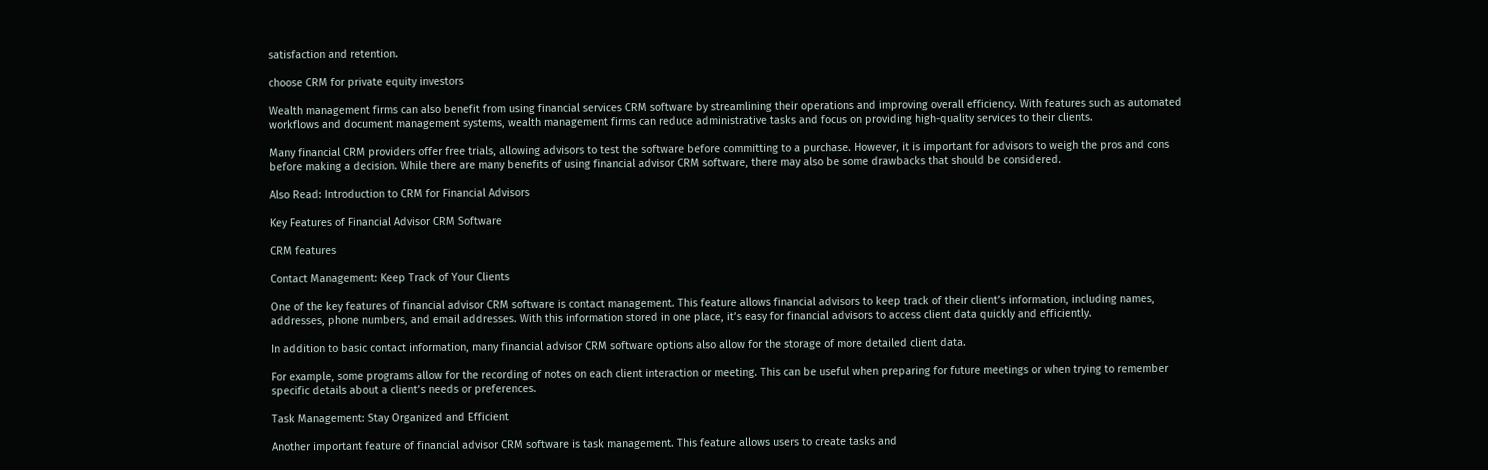satisfaction and retention.

choose CRM for private equity investors

Wealth management firms can also benefit from using financial services CRM software by streamlining their operations and improving overall efficiency. With features such as automated workflows and document management systems, wealth management firms can reduce administrative tasks and focus on providing high-quality services to their clients.

Many financial CRM providers offer free trials, allowing advisors to test the software before committing to a purchase. However, it is important for advisors to weigh the pros and cons before making a decision. While there are many benefits of using financial advisor CRM software, there may also be some drawbacks that should be considered.

Also Read: Introduction to CRM for Financial Advisors

Key Features of Financial Advisor CRM Software

CRM features

Contact Management: Keep Track of Your Clients

One of the key features of financial advisor CRM software is contact management. This feature allows financial advisors to keep track of their client’s information, including names, addresses, phone numbers, and email addresses. With this information stored in one place, it’s easy for financial advisors to access client data quickly and efficiently.

In addition to basic contact information, many financial advisor CRM software options also allow for the storage of more detailed client data.

For example, some programs allow for the recording of notes on each client interaction or meeting. This can be useful when preparing for future meetings or when trying to remember specific details about a client’s needs or preferences.

Task Management: Stay Organized and Efficient

Another important feature of financial advisor CRM software is task management. This feature allows users to create tasks and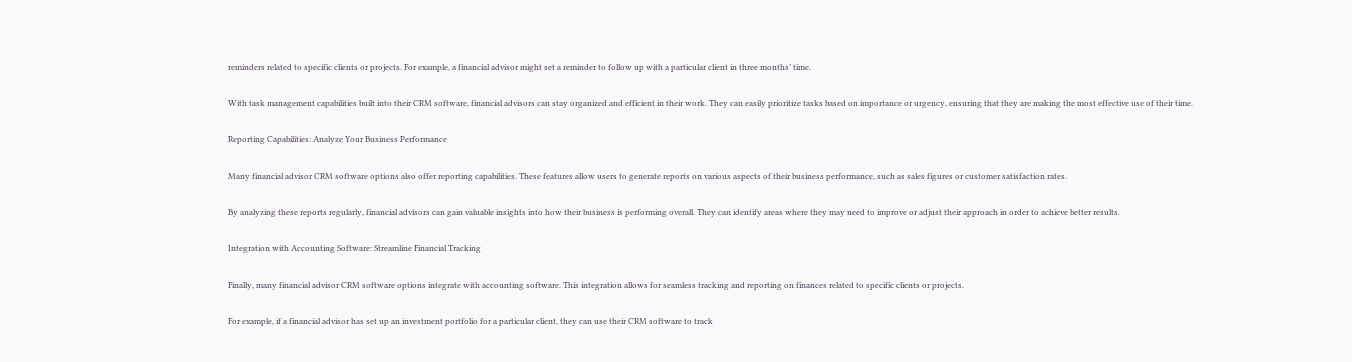reminders related to specific clients or projects. For example, a financial advisor might set a reminder to follow up with a particular client in three months’ time.

With task management capabilities built into their CRM software, financial advisors can stay organized and efficient in their work. They can easily prioritize tasks based on importance or urgency, ensuring that they are making the most effective use of their time.

Reporting Capabilities: Analyze Your Business Performance

Many financial advisor CRM software options also offer reporting capabilities. These features allow users to generate reports on various aspects of their business performance, such as sales figures or customer satisfaction rates.

By analyzing these reports regularly, financial advisors can gain valuable insights into how their business is performing overall. They can identify areas where they may need to improve or adjust their approach in order to achieve better results.

Integration with Accounting Software: Streamline Financial Tracking

Finally, many financial advisor CRM software options integrate with accounting software. This integration allows for seamless tracking and reporting on finances related to specific clients or projects.

For example, if a financial advisor has set up an investment portfolio for a particular client, they can use their CRM software to track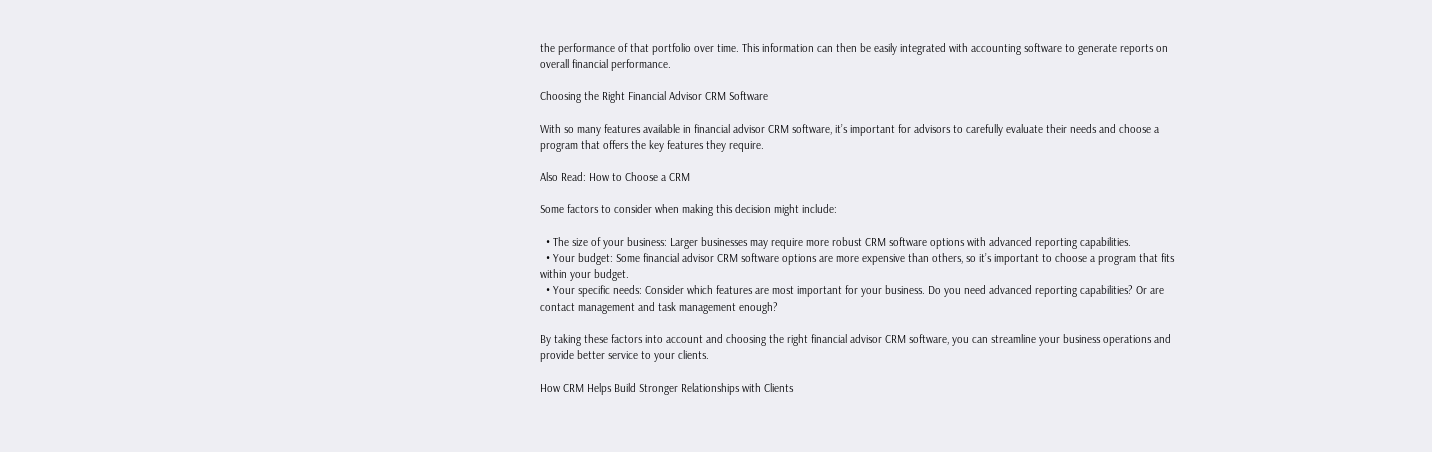the performance of that portfolio over time. This information can then be easily integrated with accounting software to generate reports on overall financial performance.

Choosing the Right Financial Advisor CRM Software

With so many features available in financial advisor CRM software, it’s important for advisors to carefully evaluate their needs and choose a program that offers the key features they require.

Also Read: How to Choose a CRM

Some factors to consider when making this decision might include:

  • The size of your business: Larger businesses may require more robust CRM software options with advanced reporting capabilities.
  • Your budget: Some financial advisor CRM software options are more expensive than others, so it’s important to choose a program that fits within your budget.
  • Your specific needs: Consider which features are most important for your business. Do you need advanced reporting capabilities? Or are contact management and task management enough?

By taking these factors into account and choosing the right financial advisor CRM software, you can streamline your business operations and provide better service to your clients.

How CRM Helps Build Stronger Relationships with Clients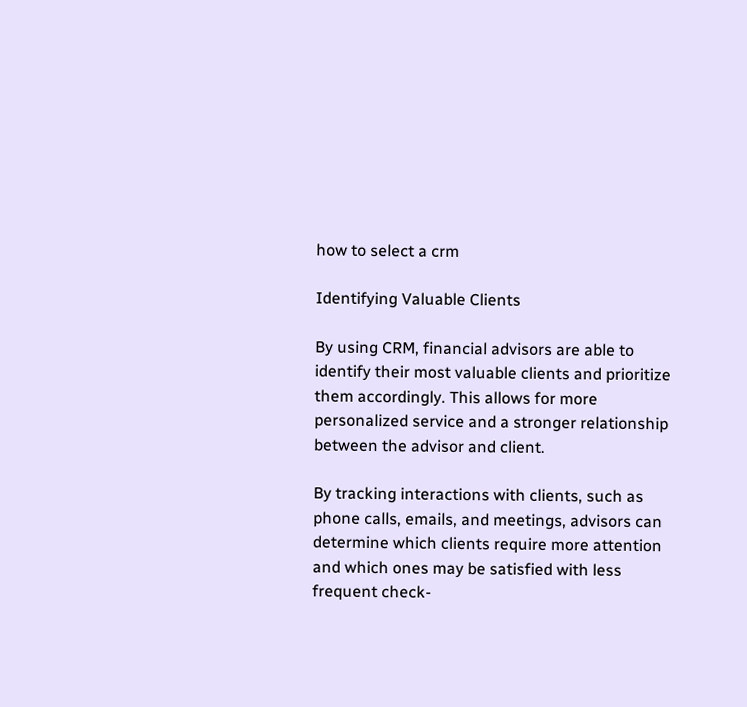how to select a crm

Identifying Valuable Clients

By using CRM, financial advisors are able to identify their most valuable clients and prioritize them accordingly. This allows for more personalized service and a stronger relationship between the advisor and client.

By tracking interactions with clients, such as phone calls, emails, and meetings, advisors can determine which clients require more attention and which ones may be satisfied with less frequent check-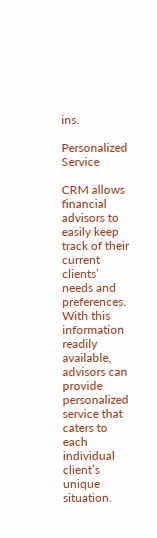ins.

Personalized Service

CRM allows financial advisors to easily keep track of their current clients’ needs and preferences. With this information readily available, advisors can provide personalized service that caters to each individual client’s unique situation.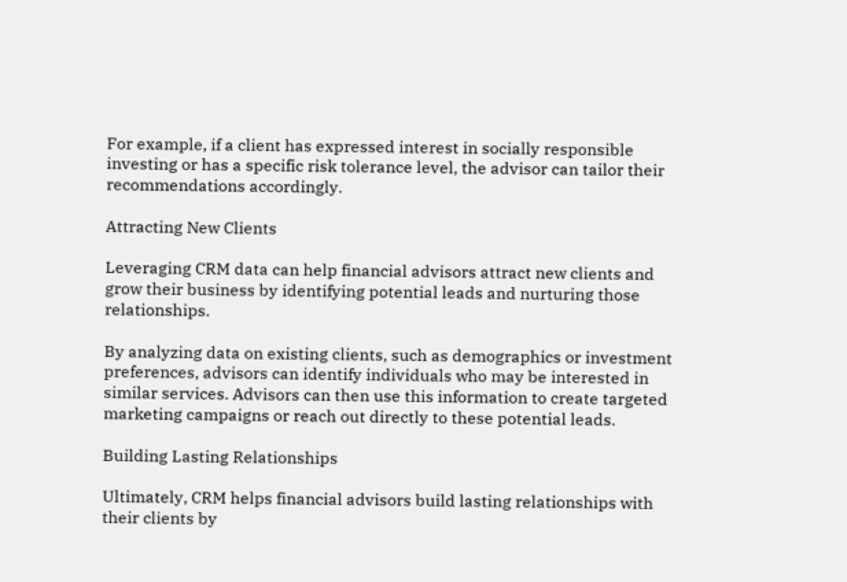For example, if a client has expressed interest in socially responsible investing or has a specific risk tolerance level, the advisor can tailor their recommendations accordingly.

Attracting New Clients

Leveraging CRM data can help financial advisors attract new clients and grow their business by identifying potential leads and nurturing those relationships.

By analyzing data on existing clients, such as demographics or investment preferences, advisors can identify individuals who may be interested in similar services. Advisors can then use this information to create targeted marketing campaigns or reach out directly to these potential leads.

Building Lasting Relationships

Ultimately, CRM helps financial advisors build lasting relationships with their clients by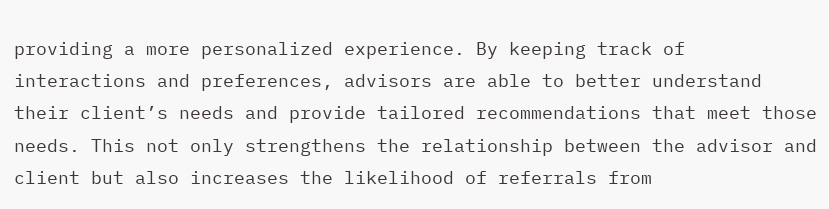providing a more personalized experience. By keeping track of interactions and preferences, advisors are able to better understand their client’s needs and provide tailored recommendations that meet those needs. This not only strengthens the relationship between the advisor and client but also increases the likelihood of referrals from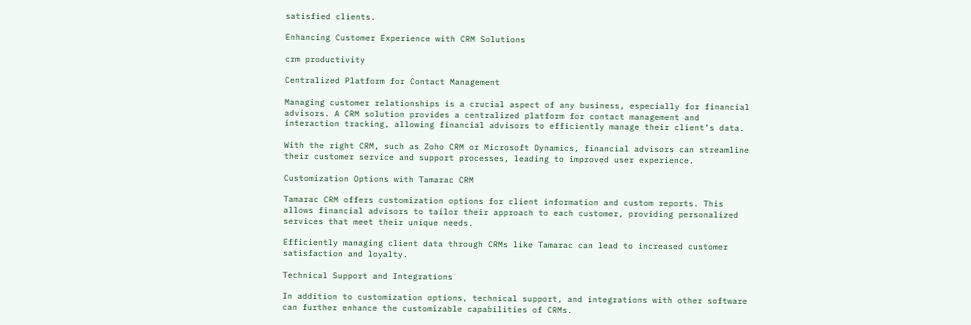satisfied clients.

Enhancing Customer Experience with CRM Solutions

crm productivity

Centralized Platform for Contact Management

Managing customer relationships is a crucial aspect of any business, especially for financial advisors. A CRM solution provides a centralized platform for contact management and interaction tracking, allowing financial advisors to efficiently manage their client’s data.

With the right CRM, such as Zoho CRM or Microsoft Dynamics, financial advisors can streamline their customer service and support processes, leading to improved user experience.

Customization Options with Tamarac CRM

Tamarac CRM offers customization options for client information and custom reports. This allows financial advisors to tailor their approach to each customer, providing personalized services that meet their unique needs.

Efficiently managing client data through CRMs like Tamarac can lead to increased customer satisfaction and loyalty.

Technical Support and Integrations

In addition to customization options, technical support, and integrations with other software can further enhance the customizable capabilities of CRMs.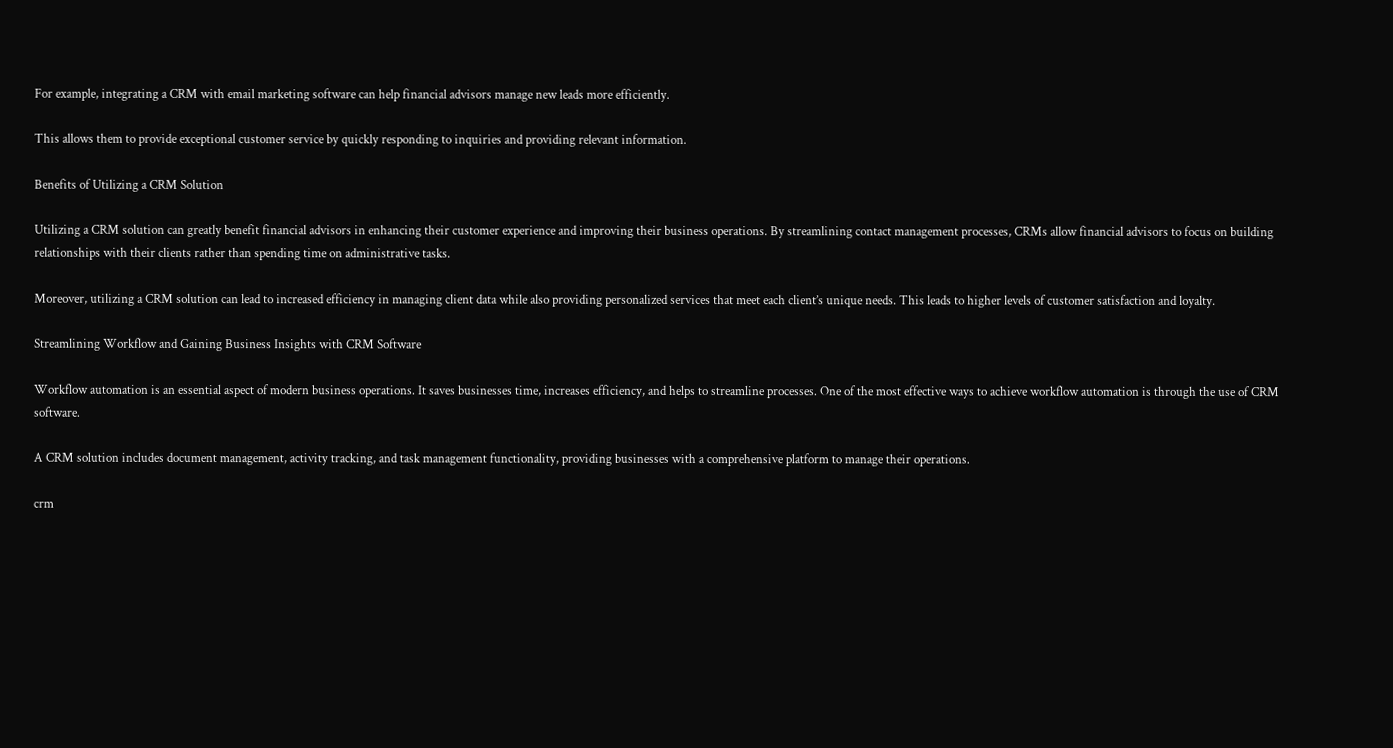For example, integrating a CRM with email marketing software can help financial advisors manage new leads more efficiently.

This allows them to provide exceptional customer service by quickly responding to inquiries and providing relevant information.

Benefits of Utilizing a CRM Solution

Utilizing a CRM solution can greatly benefit financial advisors in enhancing their customer experience and improving their business operations. By streamlining contact management processes, CRMs allow financial advisors to focus on building relationships with their clients rather than spending time on administrative tasks.

Moreover, utilizing a CRM solution can lead to increased efficiency in managing client data while also providing personalized services that meet each client’s unique needs. This leads to higher levels of customer satisfaction and loyalty.

Streamlining Workflow and Gaining Business Insights with CRM Software

Workflow automation is an essential aspect of modern business operations. It saves businesses time, increases efficiency, and helps to streamline processes. One of the most effective ways to achieve workflow automation is through the use of CRM software.

A CRM solution includes document management, activity tracking, and task management functionality, providing businesses with a comprehensive platform to manage their operations.

crm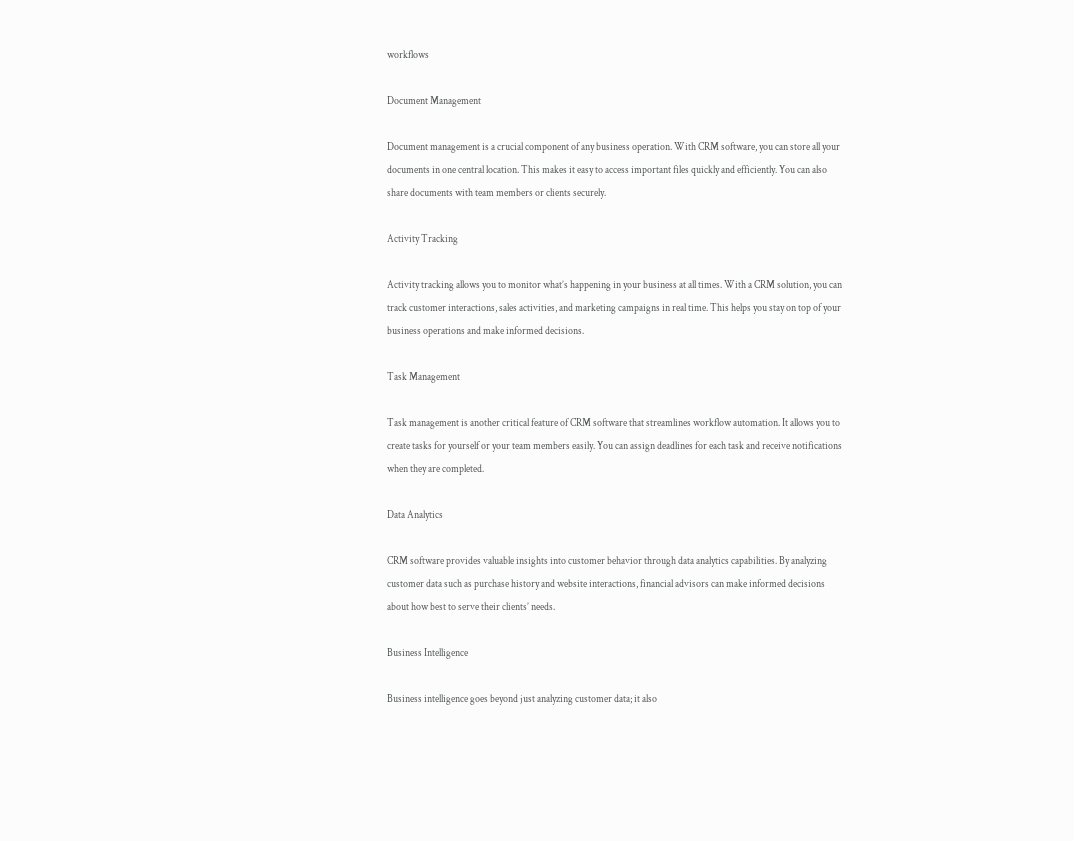workflows

Document Management

Document management is a crucial component of any business operation. With CRM software, you can store all your documents in one central location. This makes it easy to access important files quickly and efficiently. You can also share documents with team members or clients securely.

Activity Tracking

Activity tracking allows you to monitor what’s happening in your business at all times. With a CRM solution, you can track customer interactions, sales activities, and marketing campaigns in real time. This helps you stay on top of your business operations and make informed decisions.

Task Management

Task management is another critical feature of CRM software that streamlines workflow automation. It allows you to create tasks for yourself or your team members easily. You can assign deadlines for each task and receive notifications when they are completed.

Data Analytics

CRM software provides valuable insights into customer behavior through data analytics capabilities. By analyzing customer data such as purchase history and website interactions, financial advisors can make informed decisions about how best to serve their clients’ needs.

Business Intelligence

Business intelligence goes beyond just analyzing customer data; it also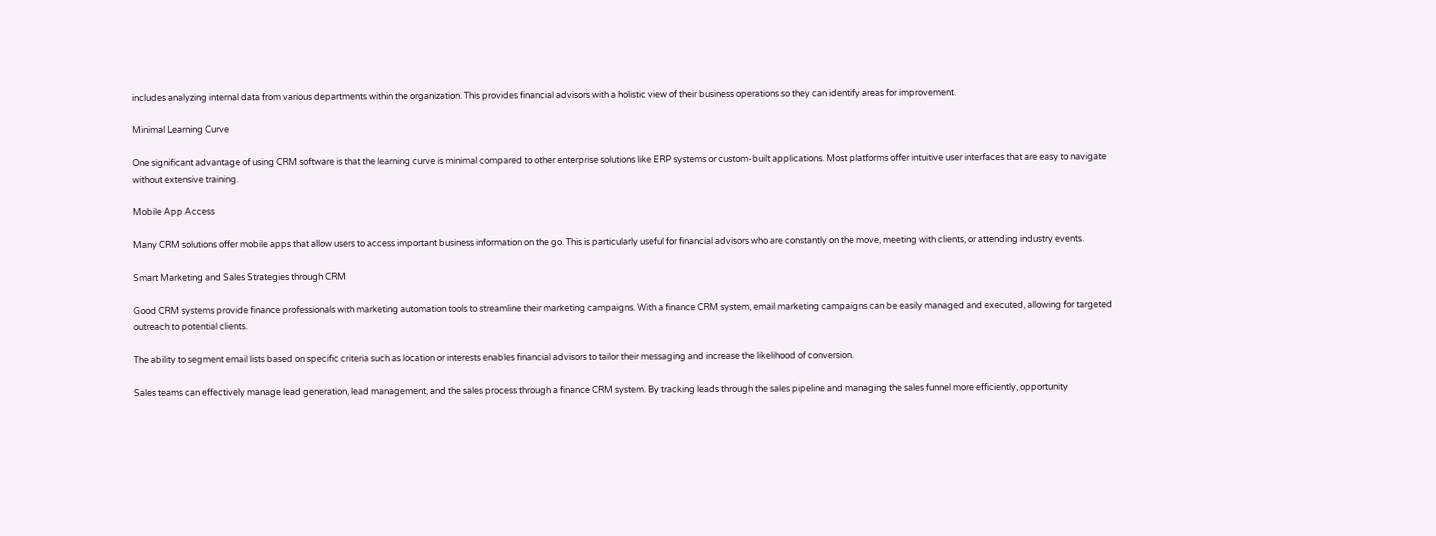includes analyzing internal data from various departments within the organization. This provides financial advisors with a holistic view of their business operations so they can identify areas for improvement.

Minimal Learning Curve

One significant advantage of using CRM software is that the learning curve is minimal compared to other enterprise solutions like ERP systems or custom-built applications. Most platforms offer intuitive user interfaces that are easy to navigate without extensive training.

Mobile App Access

Many CRM solutions offer mobile apps that allow users to access important business information on the go. This is particularly useful for financial advisors who are constantly on the move, meeting with clients, or attending industry events.

Smart Marketing and Sales Strategies through CRM

Good CRM systems provide finance professionals with marketing automation tools to streamline their marketing campaigns. With a finance CRM system, email marketing campaigns can be easily managed and executed, allowing for targeted outreach to potential clients.

The ability to segment email lists based on specific criteria such as location or interests enables financial advisors to tailor their messaging and increase the likelihood of conversion.

Sales teams can effectively manage lead generation, lead management, and the sales process through a finance CRM system. By tracking leads through the sales pipeline and managing the sales funnel more efficiently, opportunity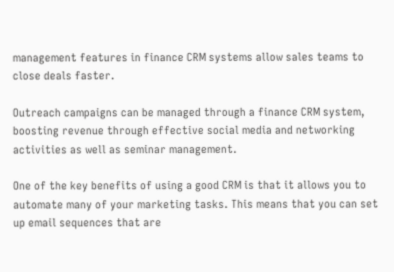management features in finance CRM systems allow sales teams to close deals faster.

Outreach campaigns can be managed through a finance CRM system, boosting revenue through effective social media and networking activities as well as seminar management.

One of the key benefits of using a good CRM is that it allows you to automate many of your marketing tasks. This means that you can set up email sequences that are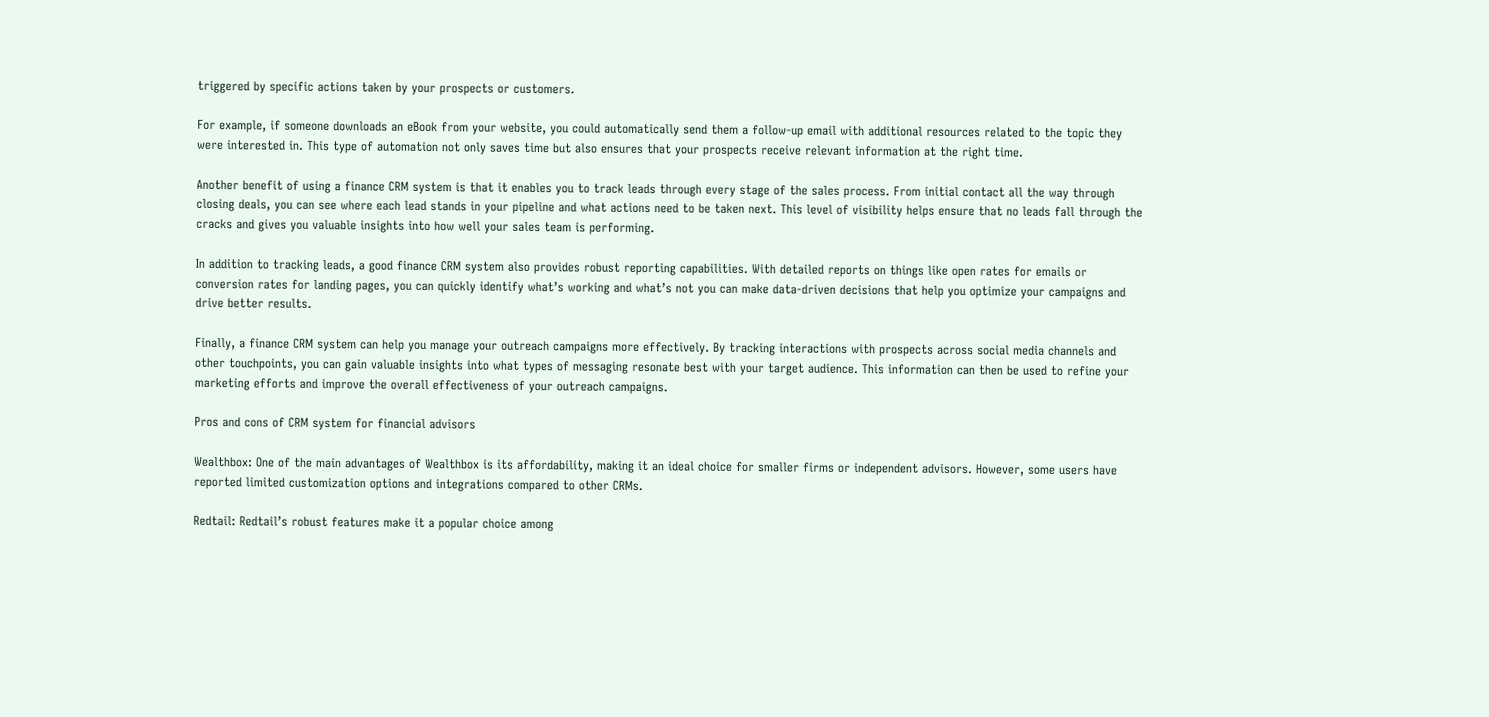triggered by specific actions taken by your prospects or customers.

For example, if someone downloads an eBook from your website, you could automatically send them a follow-up email with additional resources related to the topic they were interested in. This type of automation not only saves time but also ensures that your prospects receive relevant information at the right time.

Another benefit of using a finance CRM system is that it enables you to track leads through every stage of the sales process. From initial contact all the way through closing deals, you can see where each lead stands in your pipeline and what actions need to be taken next. This level of visibility helps ensure that no leads fall through the cracks and gives you valuable insights into how well your sales team is performing.

In addition to tracking leads, a good finance CRM system also provides robust reporting capabilities. With detailed reports on things like open rates for emails or conversion rates for landing pages, you can quickly identify what’s working and what’s not you can make data-driven decisions that help you optimize your campaigns and drive better results.

Finally, a finance CRM system can help you manage your outreach campaigns more effectively. By tracking interactions with prospects across social media channels and other touchpoints, you can gain valuable insights into what types of messaging resonate best with your target audience. This information can then be used to refine your marketing efforts and improve the overall effectiveness of your outreach campaigns.

Pros and cons of CRM system for financial advisors

Wealthbox: One of the main advantages of Wealthbox is its affordability, making it an ideal choice for smaller firms or independent advisors. However, some users have reported limited customization options and integrations compared to other CRMs.

Redtail: Redtail’s robust features make it a popular choice among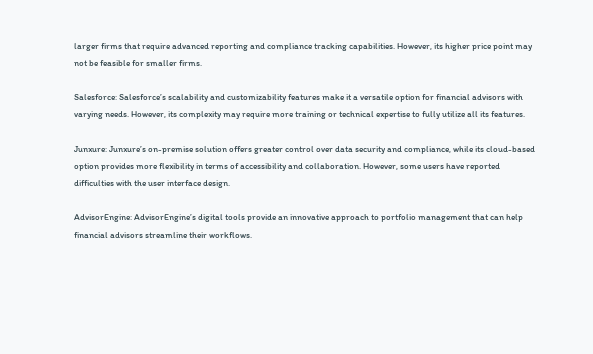larger firms that require advanced reporting and compliance tracking capabilities. However, its higher price point may not be feasible for smaller firms.

Salesforce: Salesforce’s scalability and customizability features make it a versatile option for financial advisors with varying needs. However, its complexity may require more training or technical expertise to fully utilize all its features.

Junxure: Junxure’s on-premise solution offers greater control over data security and compliance, while its cloud-based option provides more flexibility in terms of accessibility and collaboration. However, some users have reported difficulties with the user interface design.

AdvisorEngine: AdvisorEngine’s digital tools provide an innovative approach to portfolio management that can help financial advisors streamline their workflows.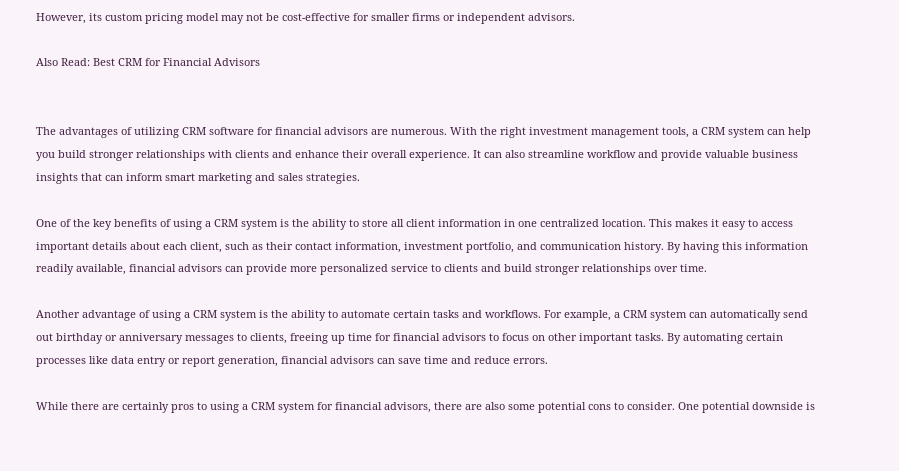However, its custom pricing model may not be cost-effective for smaller firms or independent advisors.

Also Read: Best CRM for Financial Advisors


The advantages of utilizing CRM software for financial advisors are numerous. With the right investment management tools, a CRM system can help you build stronger relationships with clients and enhance their overall experience. It can also streamline workflow and provide valuable business insights that can inform smart marketing and sales strategies.

One of the key benefits of using a CRM system is the ability to store all client information in one centralized location. This makes it easy to access important details about each client, such as their contact information, investment portfolio, and communication history. By having this information readily available, financial advisors can provide more personalized service to clients and build stronger relationships over time.

Another advantage of using a CRM system is the ability to automate certain tasks and workflows. For example, a CRM system can automatically send out birthday or anniversary messages to clients, freeing up time for financial advisors to focus on other important tasks. By automating certain processes like data entry or report generation, financial advisors can save time and reduce errors.

While there are certainly pros to using a CRM system for financial advisors, there are also some potential cons to consider. One potential downside is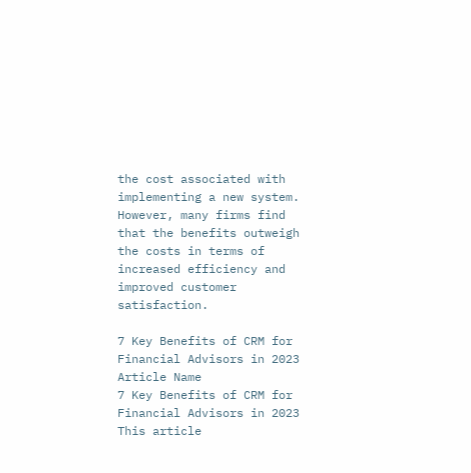the cost associated with implementing a new system. However, many firms find that the benefits outweigh the costs in terms of increased efficiency and improved customer satisfaction.

7 Key Benefits of CRM for Financial Advisors in 2023
Article Name
7 Key Benefits of CRM for Financial Advisors in 2023
This article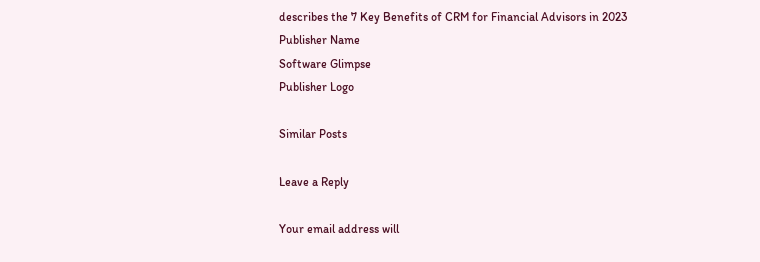describes the 7 Key Benefits of CRM for Financial Advisors in 2023
Publisher Name
Software Glimpse
Publisher Logo

Similar Posts

Leave a Reply

Your email address will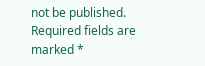not be published. Required fields are marked *